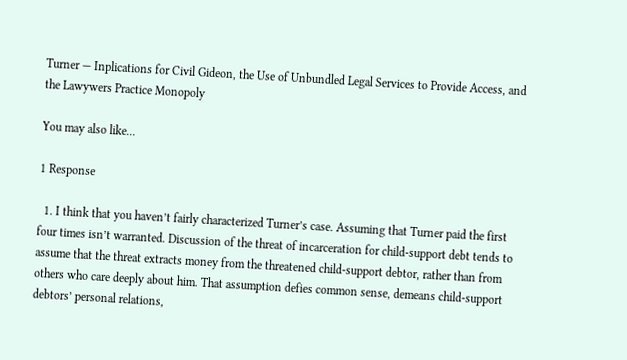Turner — Inplications for Civil Gideon, the Use of Unbundled Legal Services to Provide Access, and the Lawywers Practice Monopoly

You may also like...

1 Response

  1. I think that you haven’t fairly characterized Turner’s case. Assuming that Turner paid the first four times isn’t warranted. Discussion of the threat of incarceration for child-support debt tends to assume that the threat extracts money from the threatened child-support debtor, rather than from others who care deeply about him. That assumption defies common sense, demeans child-support debtors’ personal relations,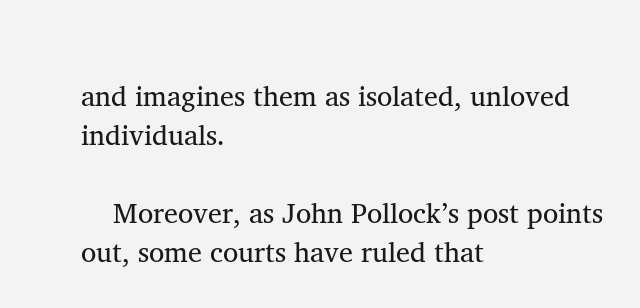and imagines them as isolated, unloved individuals.

    Moreover, as John Pollock’s post points out, some courts have ruled that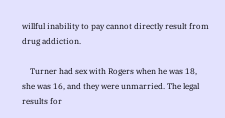willful inability to pay cannot directly result from drug addiction.

    Turner had sex with Rogers when he was 18, she was 16, and they were unmarried. The legal results for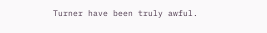Turner have been truly awful.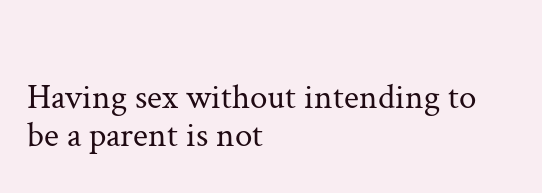Having sex without intending to be a parent is not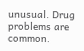unusual. Drug problems are common.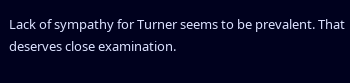Lack of sympathy for Turner seems to be prevalent. That deserves close examination.